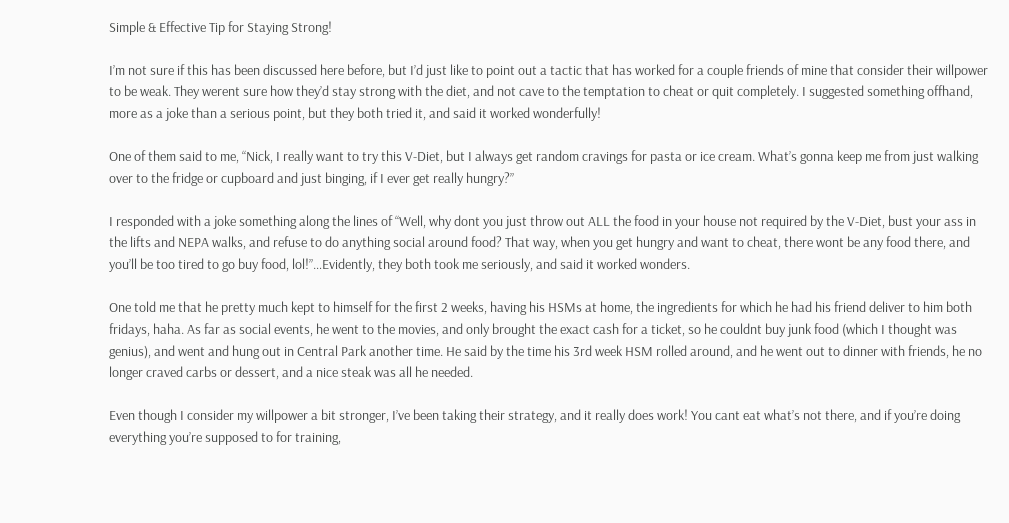Simple & Effective Tip for Staying Strong!

I’m not sure if this has been discussed here before, but I’d just like to point out a tactic that has worked for a couple friends of mine that consider their willpower to be weak. They werent sure how they’d stay strong with the diet, and not cave to the temptation to cheat or quit completely. I suggested something offhand, more as a joke than a serious point, but they both tried it, and said it worked wonderfully!

One of them said to me, “Nick, I really want to try this V-Diet, but I always get random cravings for pasta or ice cream. What’s gonna keep me from just walking over to the fridge or cupboard and just binging, if I ever get really hungry?”

I responded with a joke something along the lines of “Well, why dont you just throw out ALL the food in your house not required by the V-Diet, bust your ass in the lifts and NEPA walks, and refuse to do anything social around food? That way, when you get hungry and want to cheat, there wont be any food there, and you’ll be too tired to go buy food, lol!”…Evidently, they both took me seriously, and said it worked wonders.

One told me that he pretty much kept to himself for the first 2 weeks, having his HSMs at home, the ingredients for which he had his friend deliver to him both fridays, haha. As far as social events, he went to the movies, and only brought the exact cash for a ticket, so he couldnt buy junk food (which I thought was genius), and went and hung out in Central Park another time. He said by the time his 3rd week HSM rolled around, and he went out to dinner with friends, he no longer craved carbs or dessert, and a nice steak was all he needed.

Even though I consider my willpower a bit stronger, I’ve been taking their strategy, and it really does work! You cant eat what’s not there, and if you’re doing everything you’re supposed to for training,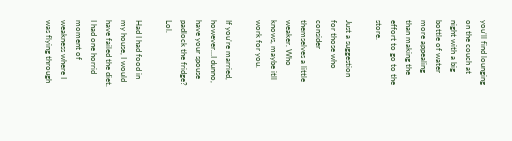you’ll find lounging on the couch at night with a big bottle of water more appealing than making the effort to go to the store.

Just a suggestion for those who consider themselves a little weaker. Who knows, maybe itll work for you.

If you’re married, however…I dunno, have your spouse padlock the fridge? Lol.

Had I had food in my house, I would have failed the diet. I had one horrid moment of weakness where I was flying through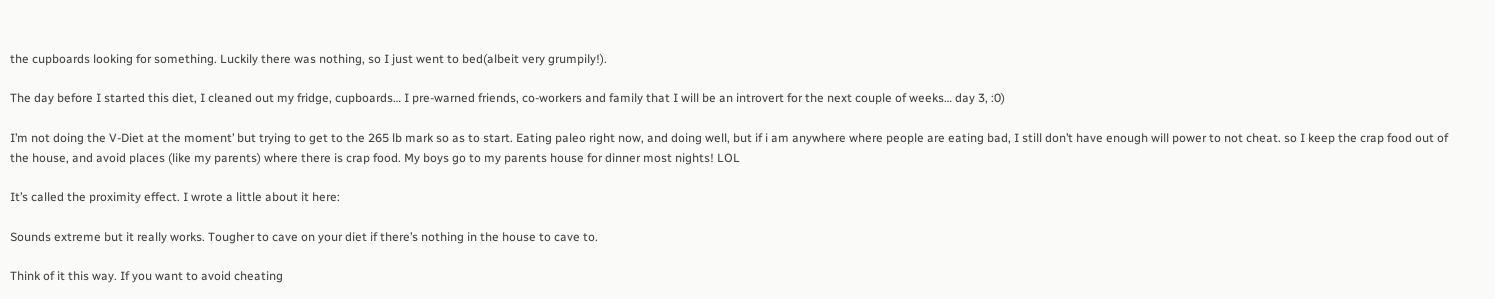the cupboards looking for something. Luckily there was nothing, so I just went to bed(albeit very grumpily!).

The day before I started this diet, I cleaned out my fridge, cupboards… I pre-warned friends, co-workers and family that I will be an introvert for the next couple of weeks… day 3, :0)

I’m not doing the V-Diet at the moment’ but trying to get to the 265 lb mark so as to start. Eating paleo right now, and doing well, but if i am anywhere where people are eating bad, I still don’t have enough will power to not cheat. so I keep the crap food out of the house, and avoid places (like my parents) where there is crap food. My boys go to my parents house for dinner most nights! LOL

It’s called the proximity effect. I wrote a little about it here:

Sounds extreme but it really works. Tougher to cave on your diet if there’s nothing in the house to cave to.

Think of it this way. If you want to avoid cheating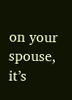on your spouse, it’s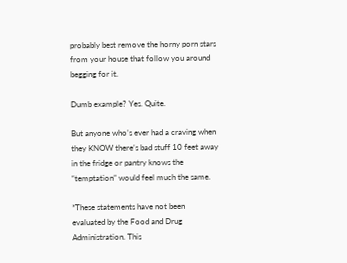probably best remove the horny porn stars from your house that follow you around begging for it.

Dumb example? Yes. Quite.

But anyone who’s ever had a craving when they KNOW there’s bad stuff 10 feet away in the fridge or pantry knows the “temptation” would feel much the same.

*These statements have not been evaluated by the Food and Drug Administration. This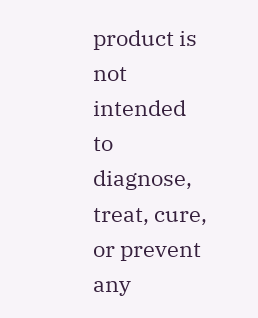product is not intended to diagnose, treat, cure, or prevent any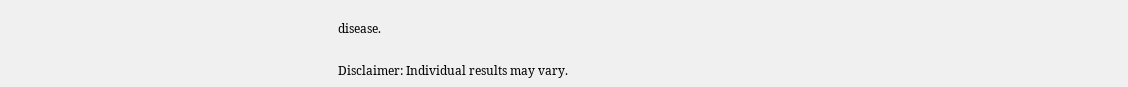disease.

Disclaimer: Individual results may vary.